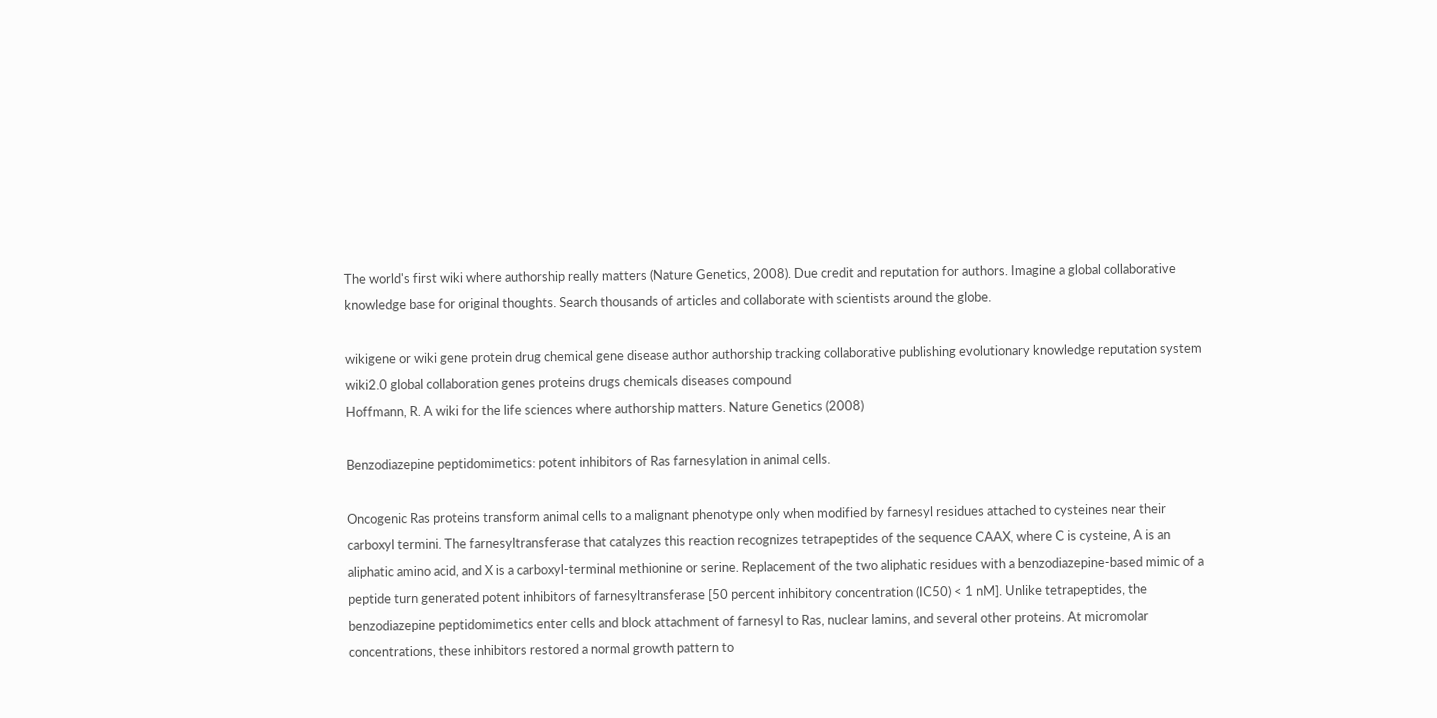The world's first wiki where authorship really matters (Nature Genetics, 2008). Due credit and reputation for authors. Imagine a global collaborative knowledge base for original thoughts. Search thousands of articles and collaborate with scientists around the globe.

wikigene or wiki gene protein drug chemical gene disease author authorship tracking collaborative publishing evolutionary knowledge reputation system wiki2.0 global collaboration genes proteins drugs chemicals diseases compound
Hoffmann, R. A wiki for the life sciences where authorship matters. Nature Genetics (2008)

Benzodiazepine peptidomimetics: potent inhibitors of Ras farnesylation in animal cells.

Oncogenic Ras proteins transform animal cells to a malignant phenotype only when modified by farnesyl residues attached to cysteines near their carboxyl termini. The farnesyltransferase that catalyzes this reaction recognizes tetrapeptides of the sequence CAAX, where C is cysteine, A is an aliphatic amino acid, and X is a carboxyl-terminal methionine or serine. Replacement of the two aliphatic residues with a benzodiazepine-based mimic of a peptide turn generated potent inhibitors of farnesyltransferase [50 percent inhibitory concentration (IC50) < 1 nM]. Unlike tetrapeptides, the benzodiazepine peptidomimetics enter cells and block attachment of farnesyl to Ras, nuclear lamins, and several other proteins. At micromolar concentrations, these inhibitors restored a normal growth pattern to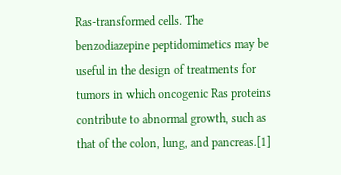Ras-transformed cells. The benzodiazepine peptidomimetics may be useful in the design of treatments for tumors in which oncogenic Ras proteins contribute to abnormal growth, such as that of the colon, lung, and pancreas.[1]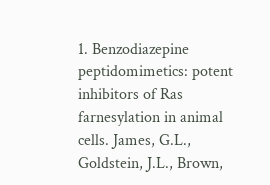1. Benzodiazepine peptidomimetics: potent inhibitors of Ras farnesylation in animal cells. James, G.L., Goldstein, J.L., Brown,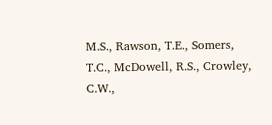M.S., Rawson, T.E., Somers, T.C., McDowell, R.S., Crowley, C.W.,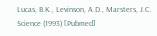Lucas, B.K., Levinson, A.D., Marsters, J.C. Science (1993) [Pubmed]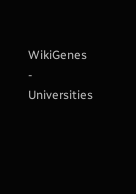WikiGenes - Universities